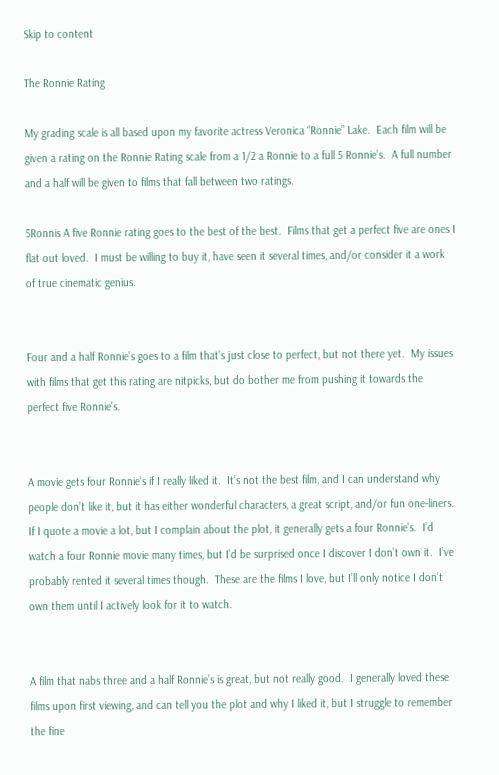Skip to content

The Ronnie Rating

My grading scale is all based upon my favorite actress Veronica “Ronnie” Lake.  Each film will be given a rating on the Ronnie Rating scale from a 1/2 a Ronnie to a full 5 Ronnie’s.  A full number and a half will be given to films that fall between two ratings.

5Ronnis A five Ronnie rating goes to the best of the best.  Films that get a perfect five are ones I flat out loved.  I must be willing to buy it, have seen it several times, and/or consider it a work of true cinematic genius.


Four and a half Ronnie’s goes to a film that’s just close to perfect, but not there yet.  My issues with films that get this rating are nitpicks, but do bother me from pushing it towards the perfect five Ronnie’s.


A movie gets four Ronnie’s if I really liked it.  It’s not the best film, and I can understand why people don’t like it, but it has either wonderful characters, a great script, and/or fun one-liners.  If I quote a movie a lot, but I complain about the plot, it generally gets a four Ronnie’s.  I’d watch a four Ronnie movie many times, but I’d be surprised once I discover I don’t own it.  I’ve probably rented it several times though.  These are the films I love, but I’ll only notice I don’t own them until I actively look for it to watch.


A film that nabs three and a half Ronnie’s is great, but not really good.  I generally loved these films upon first viewing, and can tell you the plot and why I liked it, but I struggle to remember the fine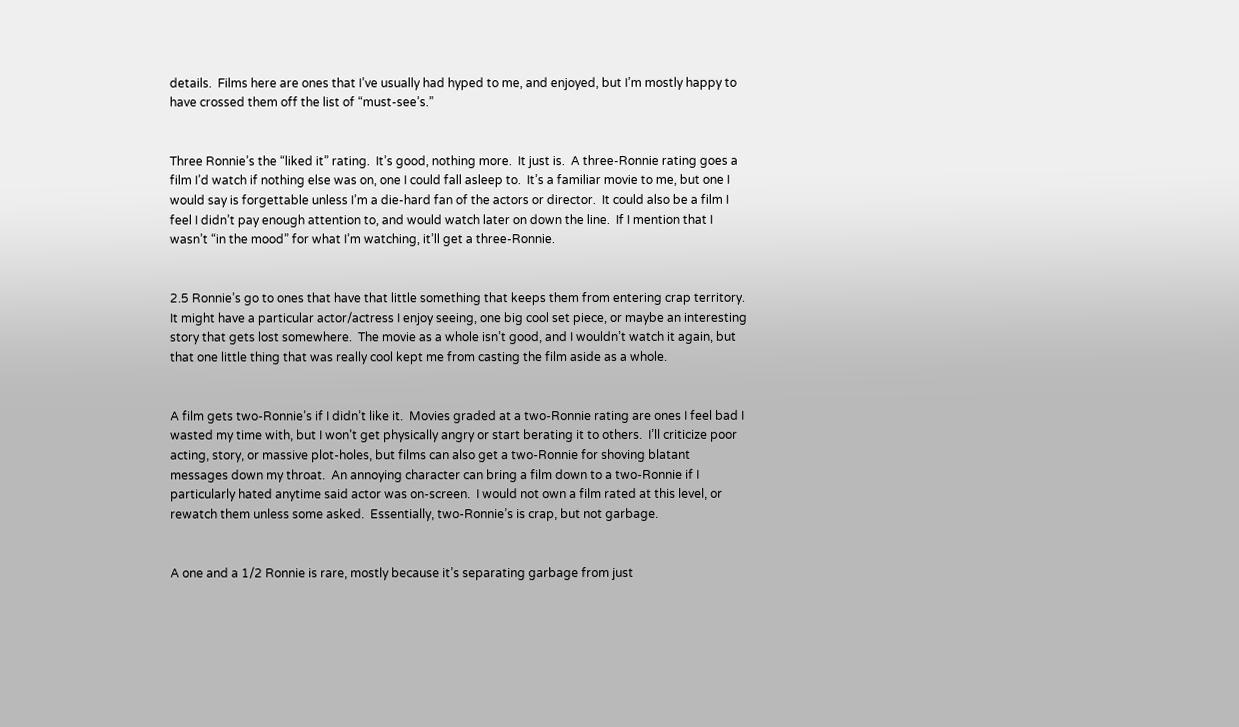details.  Films here are ones that I’ve usually had hyped to me, and enjoyed, but I’m mostly happy to have crossed them off the list of “must-see’s.”


Three Ronnie’s the “liked it” rating.  It’s good, nothing more.  It just is.  A three-Ronnie rating goes a film I’d watch if nothing else was on, one I could fall asleep to.  It’s a familiar movie to me, but one I would say is forgettable unless I’m a die-hard fan of the actors or director.  It could also be a film I feel I didn’t pay enough attention to, and would watch later on down the line.  If I mention that I wasn’t “in the mood” for what I’m watching, it’ll get a three-Ronnie.


2.5 Ronnie’s go to ones that have that little something that keeps them from entering crap territory.  It might have a particular actor/actress I enjoy seeing, one big cool set piece, or maybe an interesting story that gets lost somewhere.  The movie as a whole isn’t good, and I wouldn’t watch it again, but that one little thing that was really cool kept me from casting the film aside as a whole.


A film gets two-Ronnie’s if I didn’t like it.  Movies graded at a two-Ronnie rating are ones I feel bad I wasted my time with, but I won’t get physically angry or start berating it to others.  I’ll criticize poor acting, story, or massive plot-holes, but films can also get a two-Ronnie for shoving blatant messages down my throat.  An annoying character can bring a film down to a two-Ronnie if I particularly hated anytime said actor was on-screen.  I would not own a film rated at this level, or rewatch them unless some asked.  Essentially, two-Ronnie’s is crap, but not garbage.


A one and a 1/2 Ronnie is rare, mostly because it’s separating garbage from just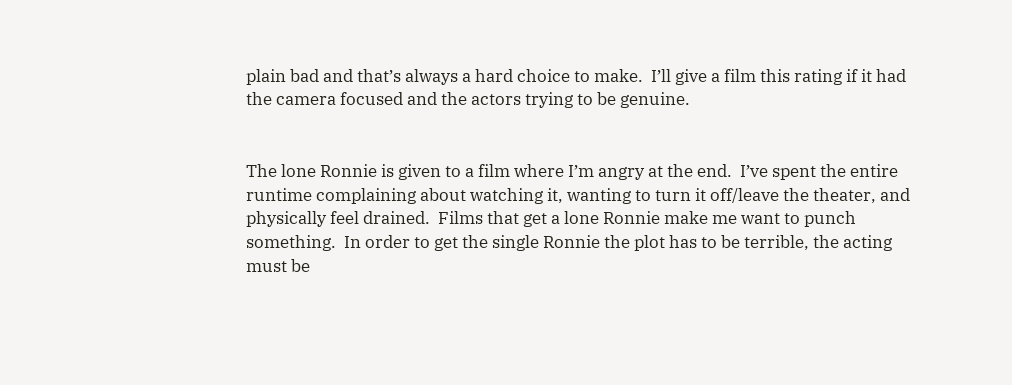plain bad and that’s always a hard choice to make.  I’ll give a film this rating if it had the camera focused and the actors trying to be genuine.


The lone Ronnie is given to a film where I’m angry at the end.  I’ve spent the entire runtime complaining about watching it, wanting to turn it off/leave the theater, and physically feel drained.  Films that get a lone Ronnie make me want to punch something.  In order to get the single Ronnie the plot has to be terrible, the acting must be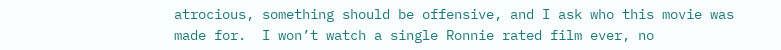atrocious, something should be offensive, and I ask who this movie was made for.  I won’t watch a single Ronnie rated film ever, no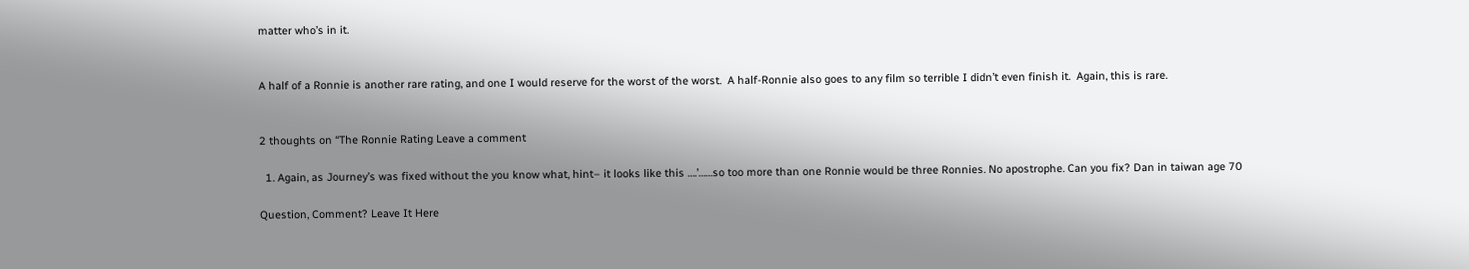matter who’s in it.


A half of a Ronnie is another rare rating, and one I would reserve for the worst of the worst.  A half-Ronnie also goes to any film so terrible I didn’t even finish it.  Again, this is rare.


2 thoughts on “The Ronnie Rating Leave a comment

  1. Again, as Journey’s was fixed without the you know what, hint– it looks like this ….’……so too more than one Ronnie would be three Ronnies. No apostrophe. Can you fix? Dan in taiwan age 70

Question, Comment? Leave It Here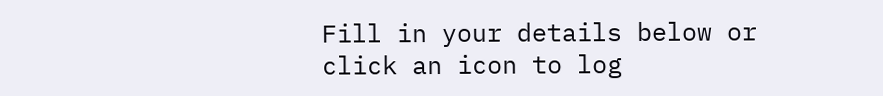Fill in your details below or click an icon to log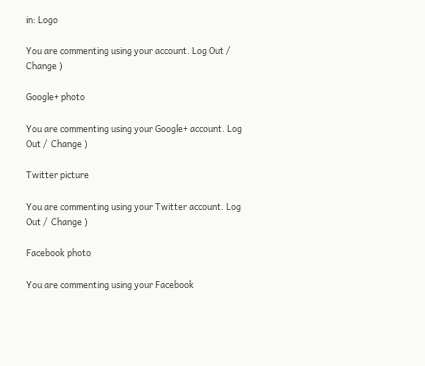in: Logo

You are commenting using your account. Log Out /  Change )

Google+ photo

You are commenting using your Google+ account. Log Out /  Change )

Twitter picture

You are commenting using your Twitter account. Log Out /  Change )

Facebook photo

You are commenting using your Facebook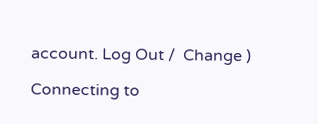account. Log Out /  Change )

Connecting to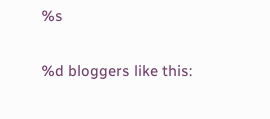%s

%d bloggers like this: